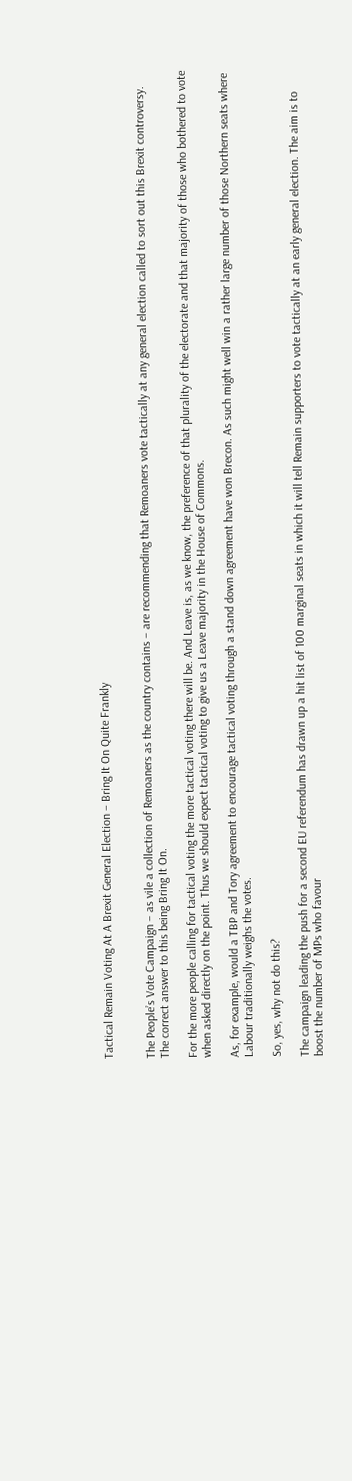Tactical Remain Voting At A Brexit General Election – Bring It On Quite Frankly


The People’s Vote Campaign – as vile a collection of Remoaners as the country contains – are recommending that Remoaners vote tactically at any general election called to sort out this Brexit controversy. The correct answer to this being Bring It On.

For the more people calling for tactical voting the more tactical voting there will be. And Leave is, as we know, the preference of that plurality of the electorate and that majority of those who bothered to vote when asked directly on the point. Thus we should expect tactical voting to give us a Leave majority in the House of Commons.

As, for example, would a TBP and Tory agreement to encourage tactical voting through a stand down agreement have won Brecon. As such might well win a rather large number of those Northern seats where Labour traditionally weighs the votes.

So, yes, why not do this?

The campaign leading the push for a second EU referendum has drawn up a hit list of 100 marginal seats in which it will tell Remain supporters to vote tactically at an early general election. The aim is to boost the number of MPs who favour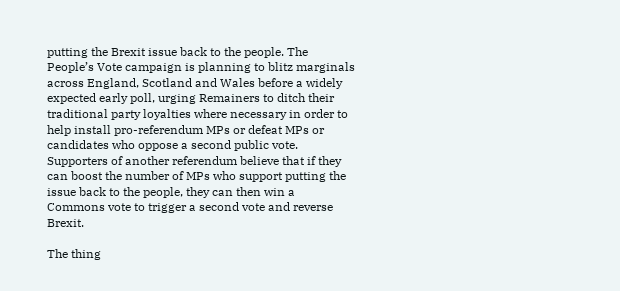putting the Brexit issue back to the people. The People’s Vote campaign is planning to blitz marginals across England, Scotland and Wales before a widely expected early poll, urging Remainers to ditch their traditional party loyalties where necessary in order to help install pro-referendum MPs or defeat MPs or candidates who oppose a second public vote. Supporters of another referendum believe that if they can boost the number of MPs who support putting the issue back to the people, they can then win a Commons vote to trigger a second vote and reverse Brexit.

The thing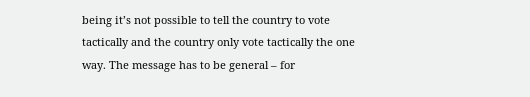being it’s not possible to tell the country to vote tactically and the country only vote tactically the one way. The message has to be general – for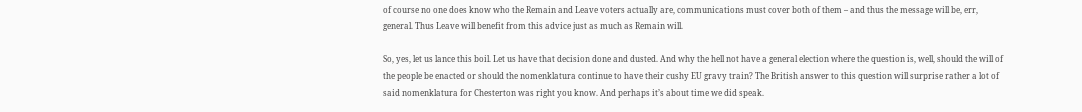of course no one does know who the Remain and Leave voters actually are, communications must cover both of them – and thus the message will be, err, general. Thus Leave will benefit from this advice just as much as Remain will.

So, yes, let us lance this boil. Let us have that decision done and dusted. And why the hell not have a general election where the question is, well, should the will of the people be enacted or should the nomenklatura continue to have their cushy EU gravy train? The British answer to this question will surprise rather a lot of said nomenklatura for Chesterton was right you know. And perhaps it’s about time we did speak.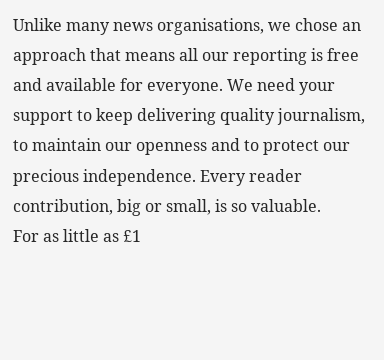Unlike many news organisations, we chose an approach that means all our reporting is free and available for everyone. We need your support to keep delivering quality journalism, to maintain our openness and to protect our precious independence. Every reader contribution, big or small, is so valuable.
For as little as £1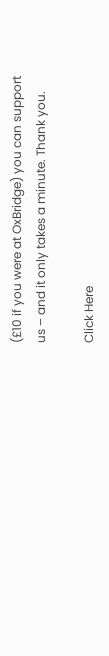(£10 if you were at OxBridge) you can support us – and it only takes a minute. Thank you.

Click Here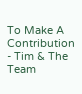To Make A Contribution - Tim & The Team